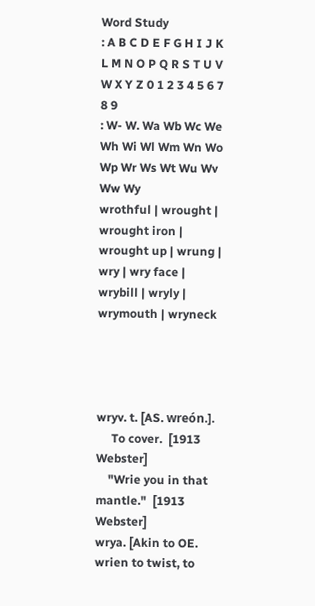Word Study
: A B C D E F G H I J K L M N O P Q R S T U V W X Y Z 0 1 2 3 4 5 6 7 8 9
: W- W. Wa Wb Wc We Wh Wi Wl Wm Wn Wo Wp Wr Ws Wt Wu Wv Ww Wy
wrothful | wrought | wrought iron | wrought up | wrung | wry | wry face | wrybill | wryly | wrymouth | wryneck




wryv. t. [AS. wreón.].
     To cover.  [1913 Webster]
    "Wrie you in that mantle."  [1913 Webster]
wrya. [Akin to OE. wrien to twist, to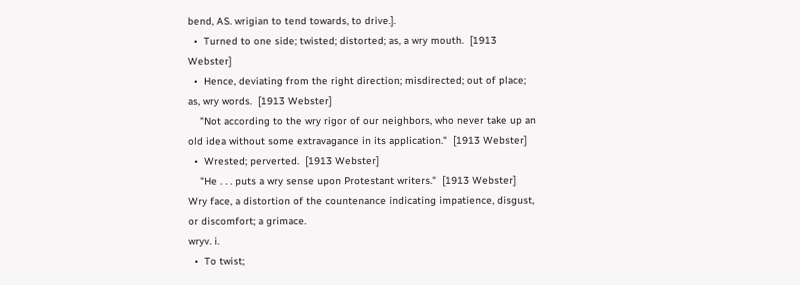bend, AS. wrigian to tend towards, to drive.].
  •  Turned to one side; twisted; distorted; as, a wry mouth.  [1913 Webster]
  •  Hence, deviating from the right direction; misdirected; out of place; as, wry words.  [1913 Webster]
    "Not according to the wry rigor of our neighbors, who never take up an old idea without some extravagance in its application."  [1913 Webster]
  •  Wrested; perverted.  [1913 Webster]
    "He . . . puts a wry sense upon Protestant writers."  [1913 Webster]
Wry face, a distortion of the countenance indicating impatience, disgust, or discomfort; a grimace.
wryv. i.
  •  To twist;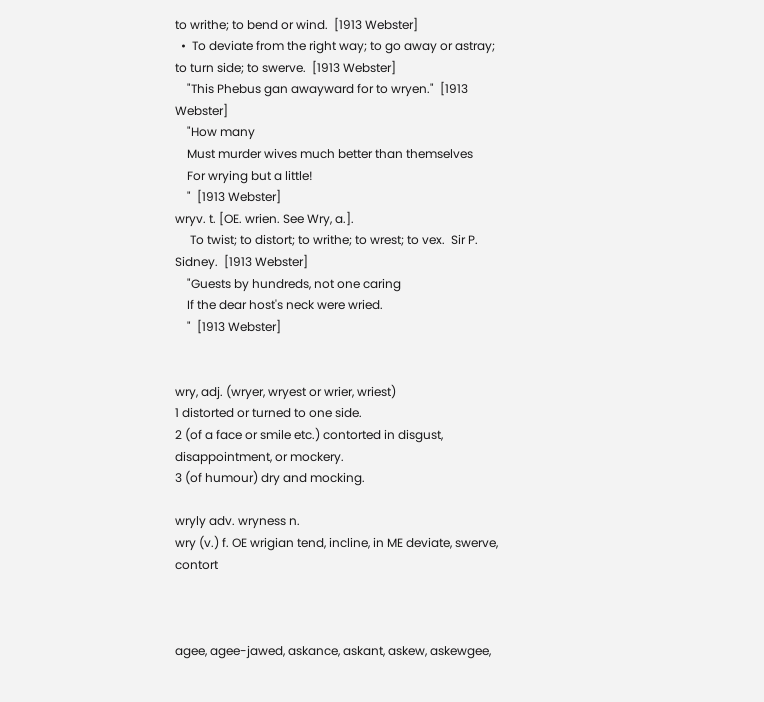to writhe; to bend or wind.  [1913 Webster]
  •  To deviate from the right way; to go away or astray; to turn side; to swerve.  [1913 Webster]
    "This Phebus gan awayward for to wryen."  [1913 Webster]
    "How many
    Must murder wives much better than themselves
    For wrying but a little!
    "  [1913 Webster]
wryv. t. [OE. wrien. See Wry, a.].
     To twist; to distort; to writhe; to wrest; to vex.  Sir P. Sidney.  [1913 Webster]
    "Guests by hundreds, not one caring
    If the dear host's neck were wried.
    "  [1913 Webster]


wry, adj. (wryer, wryest or wrier, wriest)
1 distorted or turned to one side.
2 (of a face or smile etc.) contorted in disgust, disappointment, or mockery.
3 (of humour) dry and mocking.

wryly adv. wryness n.
wry (v.) f. OE wrigian tend, incline, in ME deviate, swerve, contort



agee, agee-jawed, askance, askant, askew, askewgee,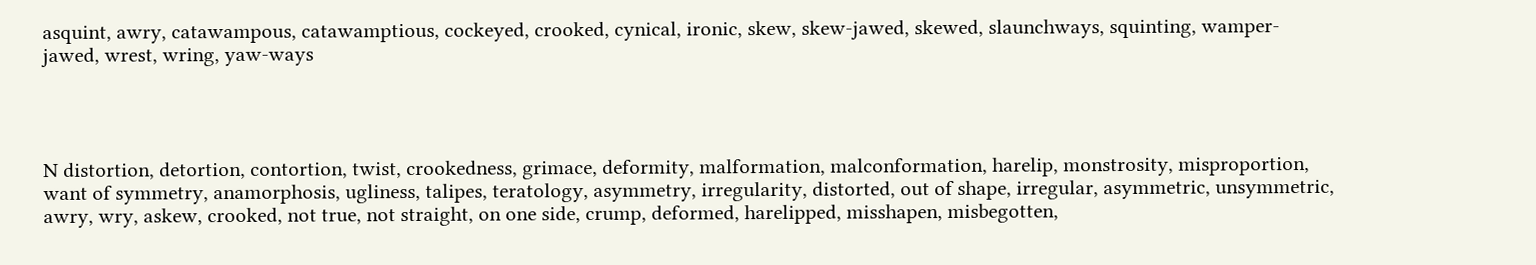asquint, awry, catawampous, catawamptious, cockeyed, crooked, cynical, ironic, skew, skew-jawed, skewed, slaunchways, squinting, wamper-jawed, wrest, wring, yaw-ways




N distortion, detortion, contortion, twist, crookedness, grimace, deformity, malformation, malconformation, harelip, monstrosity, misproportion, want of symmetry, anamorphosis, ugliness, talipes, teratology, asymmetry, irregularity, distorted, out of shape, irregular, asymmetric, unsymmetric, awry, wry, askew, crooked, not true, not straight, on one side, crump, deformed, harelipped, misshapen, misbegotten,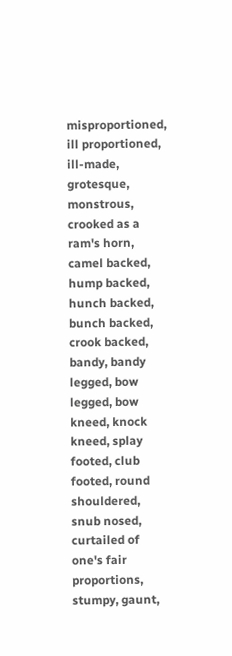misproportioned, ill proportioned, ill-made, grotesque, monstrous, crooked as a ram's horn, camel backed, hump backed, hunch backed, bunch backed, crook backed, bandy, bandy legged, bow legged, bow kneed, knock kneed, splay footed, club footed, round shouldered, snub nosed, curtailed of one's fair proportions, stumpy, gaunt,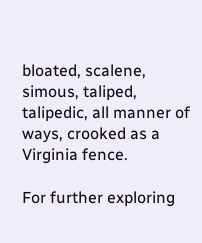bloated, scalene, simous, taliped, talipedic, all manner of ways, crooked as a Virginia fence.

For further exploring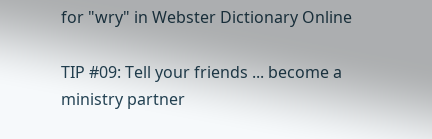for "wry" in Webster Dictionary Online

TIP #09: Tell your friends ... become a ministry partner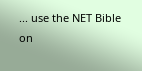... use the NET Bible on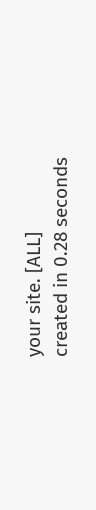your site. [ALL]
created in 0.28 seconds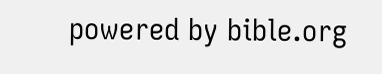powered by bible.org